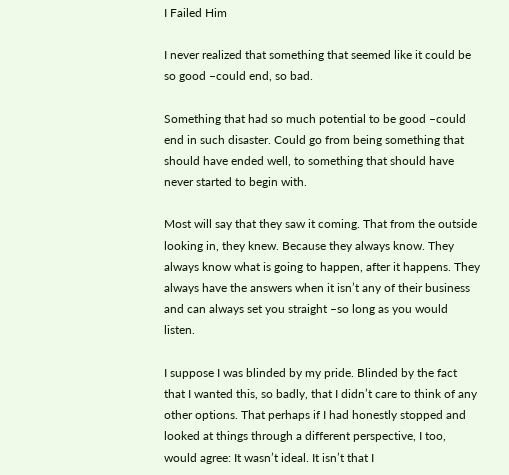I Failed Him

I never realized that something that seemed like it could be so good –could end, so bad.

Something that had so much potential to be good –could end in such disaster. Could go from being something that should have ended well, to something that should have never started to begin with.

Most will say that they saw it coming. That from the outside looking in, they knew. Because they always know. They always know what is going to happen, after it happens. They always have the answers when it isn’t any of their business and can always set you straight –so long as you would listen.

I suppose I was blinded by my pride. Blinded by the fact that I wanted this, so badly, that I didn’t care to think of any other options. That perhaps if I had honestly stopped and looked at things through a different perspective, I too, would agree: It wasn’t ideal. It isn’t that I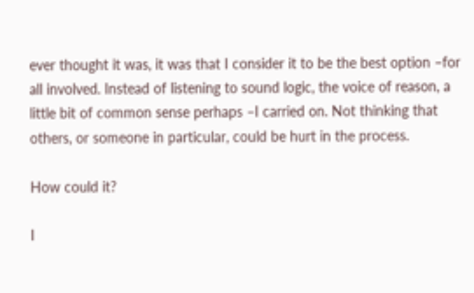ever thought it was, it was that I consider it to be the best option –for all involved. Instead of listening to sound logic, the voice of reason, a little bit of common sense perhaps –I carried on. Not thinking that others, or someone in particular, could be hurt in the process.

How could it?

I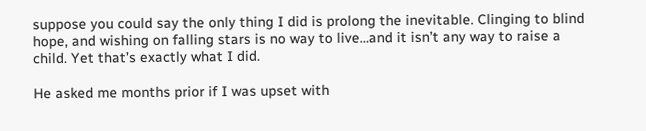suppose you could say the only thing I did is prolong the inevitable. Clinging to blind hope, and wishing on falling stars is no way to live…and it isn’t any way to raise a child. Yet that’s exactly what I did.

He asked me months prior if I was upset with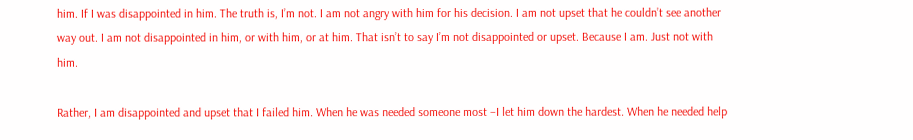him. If I was disappointed in him. The truth is, I’m not. I am not angry with him for his decision. I am not upset that he couldn’t see another way out. I am not disappointed in him, or with him, or at him. That isn’t to say I’m not disappointed or upset. Because I am. Just not with him.

Rather, I am disappointed and upset that I failed him. When he was needed someone most –I let him down the hardest. When he needed help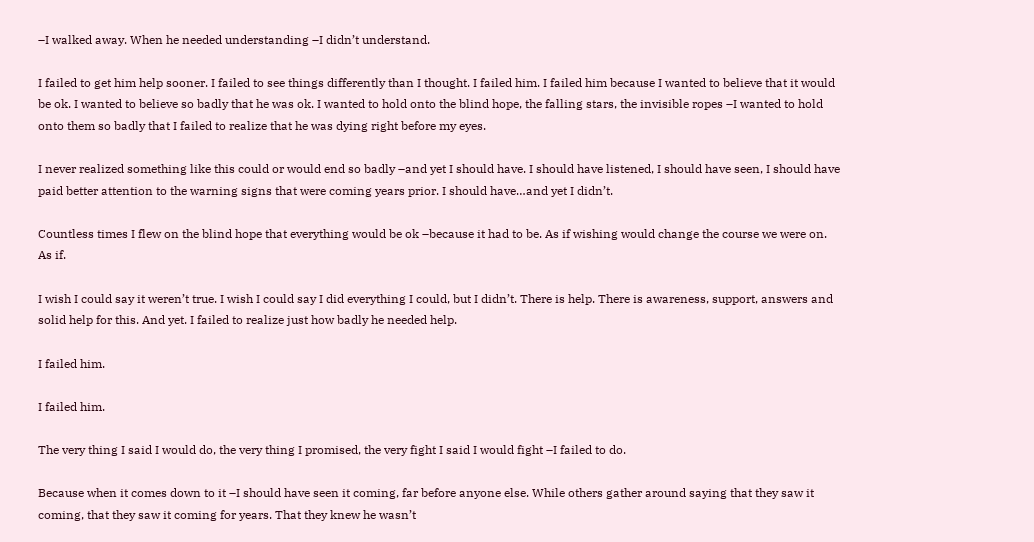–I walked away. When he needed understanding –I didn’t understand.

I failed to get him help sooner. I failed to see things differently than I thought. I failed him. I failed him because I wanted to believe that it would be ok. I wanted to believe so badly that he was ok. I wanted to hold onto the blind hope, the falling stars, the invisible ropes –I wanted to hold onto them so badly that I failed to realize that he was dying right before my eyes.

I never realized something like this could or would end so badly –and yet I should have. I should have listened, I should have seen, I should have paid better attention to the warning signs that were coming years prior. I should have…and yet I didn’t.

Countless times I flew on the blind hope that everything would be ok –because it had to be. As if wishing would change the course we were on. As if.

I wish I could say it weren’t true. I wish I could say I did everything I could, but I didn’t. There is help. There is awareness, support, answers and solid help for this. And yet. I failed to realize just how badly he needed help.

I failed him.

I failed him.

The very thing I said I would do, the very thing I promised, the very fight I said I would fight –I failed to do.

Because when it comes down to it –I should have seen it coming, far before anyone else. While others gather around saying that they saw it coming, that they saw it coming for years. That they knew he wasn’t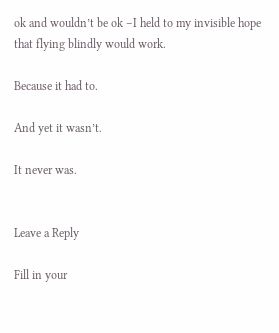ok and wouldn’t be ok –I held to my invisible hope that flying blindly would work.

Because it had to.

And yet it wasn’t.

It never was.


Leave a Reply

Fill in your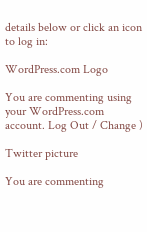details below or click an icon to log in:

WordPress.com Logo

You are commenting using your WordPress.com account. Log Out / Change )

Twitter picture

You are commenting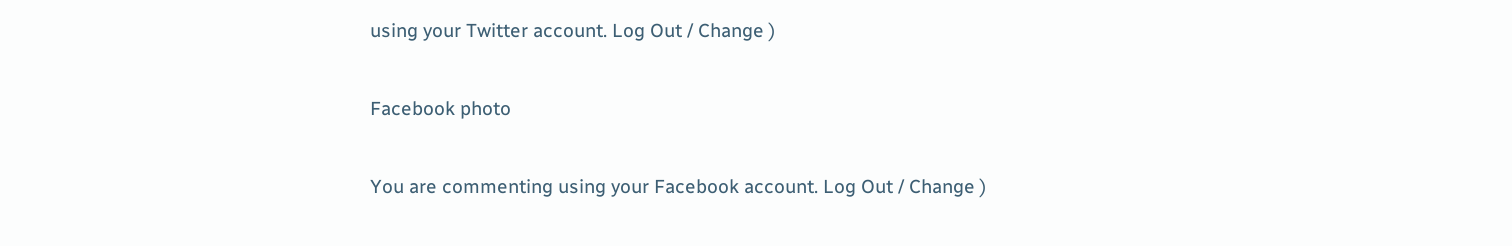using your Twitter account. Log Out / Change )

Facebook photo

You are commenting using your Facebook account. Log Out / Change )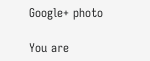Google+ photo

You are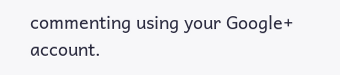commenting using your Google+ account.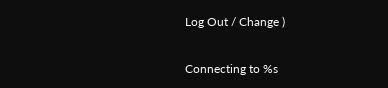Log Out / Change )

Connecting to %s